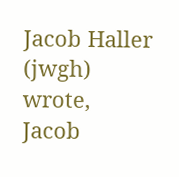Jacob Haller (jwgh) wrote,
Jacob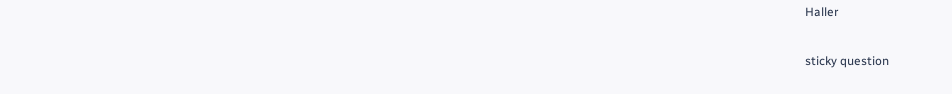Haller

sticky question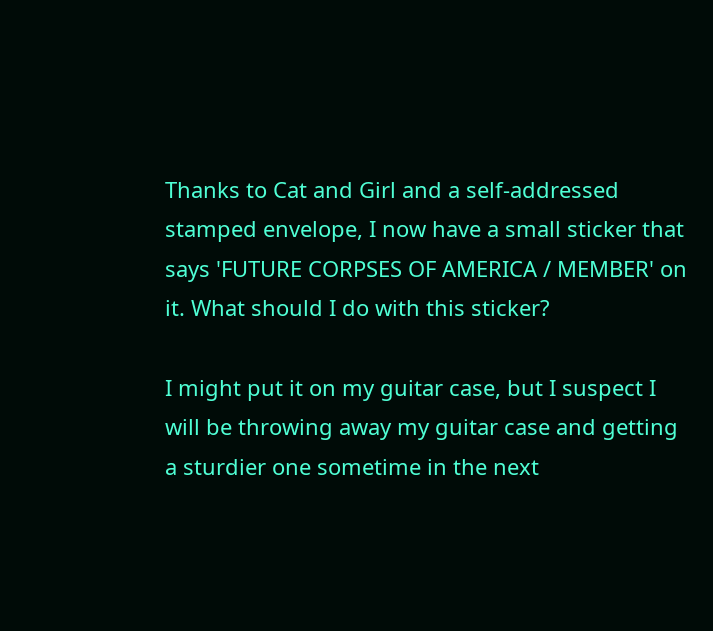Thanks to Cat and Girl and a self-addressed stamped envelope, I now have a small sticker that says 'FUTURE CORPSES OF AMERICA / MEMBER' on it. What should I do with this sticker?

I might put it on my guitar case, but I suspect I will be throwing away my guitar case and getting a sturdier one sometime in the next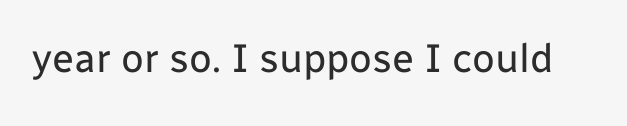year or so. I suppose I could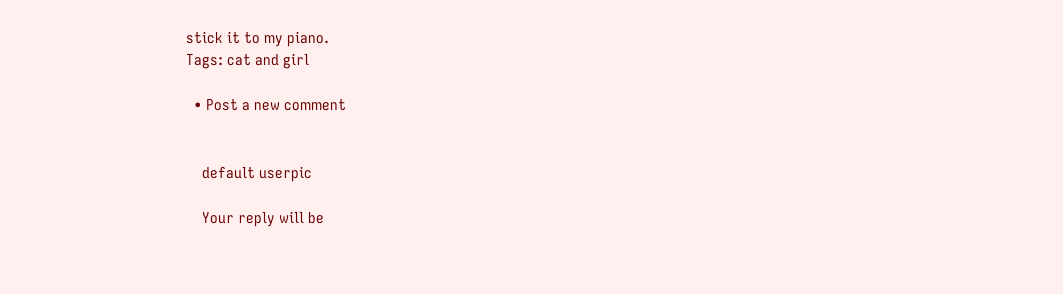stick it to my piano.
Tags: cat and girl

  • Post a new comment


    default userpic

    Your reply will be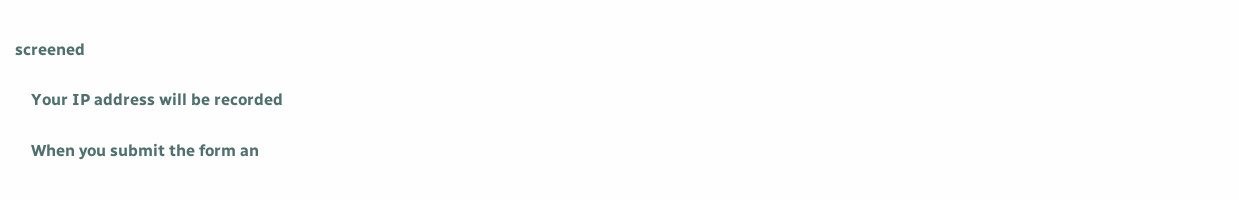screened

    Your IP address will be recorded

    When you submit the form an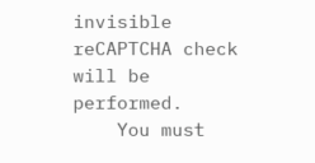invisible reCAPTCHA check will be performed.
    You must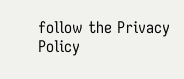follow the Privacy Policy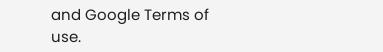and Google Terms of use.